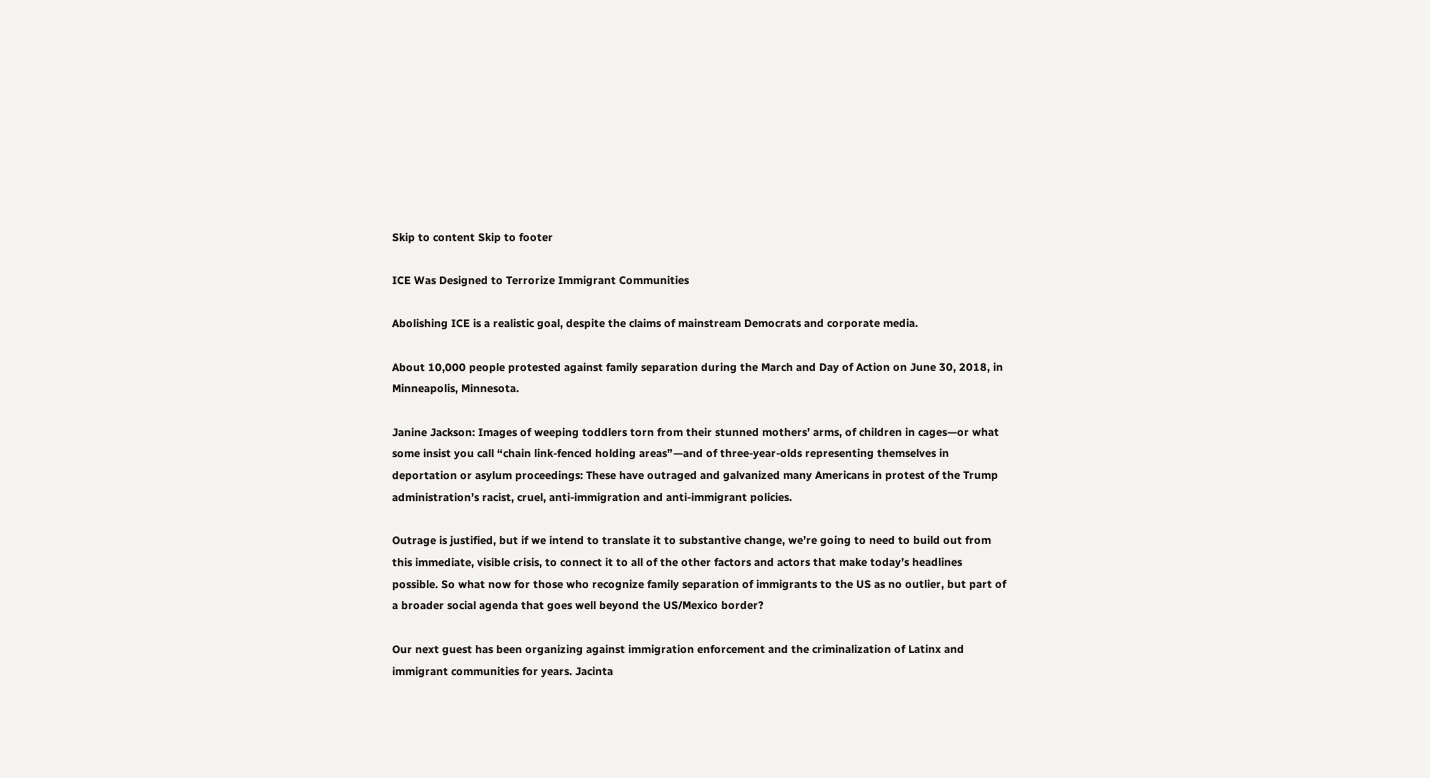Skip to content Skip to footer

ICE Was Designed to Terrorize Immigrant Communities

Abolishing ICE is a realistic goal, despite the claims of mainstream Democrats and corporate media.

About 10,000 people protested against family separation during the March and Day of Action on June 30, 2018, in Minneapolis, Minnesota.

Janine Jackson: Images of weeping toddlers torn from their stunned mothers’ arms, of children in cages—or what some insist you call “chain link-fenced holding areas”—and of three-year-olds representing themselves in deportation or asylum proceedings: These have outraged and galvanized many Americans in protest of the Trump administration’s racist, cruel, anti-immigration and anti-immigrant policies.

Outrage is justified, but if we intend to translate it to substantive change, we’re going to need to build out from this immediate, visible crisis, to connect it to all of the other factors and actors that make today’s headlines possible. So what now for those who recognize family separation of immigrants to the US as no outlier, but part of a broader social agenda that goes well beyond the US/Mexico border?

Our next guest has been organizing against immigration enforcement and the criminalization of Latinx and immigrant communities for years. Jacinta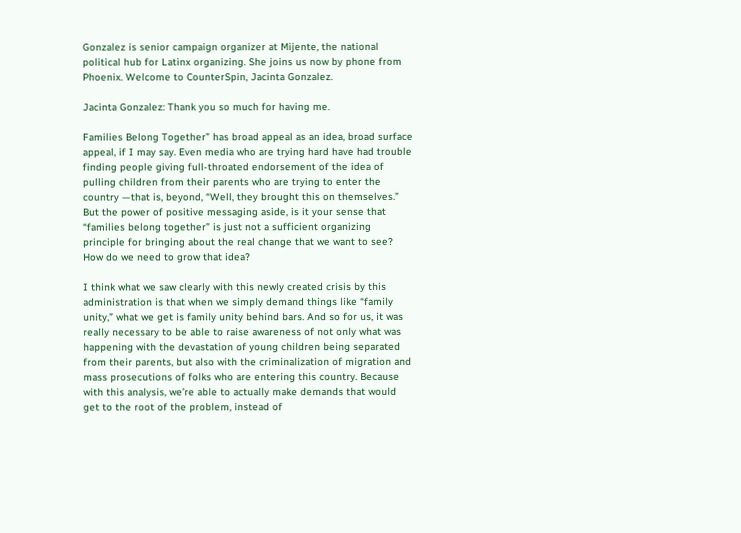Gonzalez is senior campaign organizer at Mijente, the national political hub for Latinx organizing. She joins us now by phone from Phoenix. Welcome to CounterSpin, Jacinta Gonzalez.

Jacinta Gonzalez: Thank you so much for having me.

Families Belong Together” has broad appeal as an idea, broad surface appeal, if I may say. Even media who are trying hard have had trouble finding people giving full-throated endorsement of the idea of pulling children from their parents who are trying to enter the country —that is, beyond, “Well, they brought this on themselves.” But the power of positive messaging aside, is it your sense that “families belong together” is just not a sufficient organizing principle for bringing about the real change that we want to see? How do we need to grow that idea?

I think what we saw clearly with this newly created crisis by this administration is that when we simply demand things like “family unity,” what we get is family unity behind bars. And so for us, it was really necessary to be able to raise awareness of not only what was happening with the devastation of young children being separated from their parents, but also with the criminalization of migration and mass prosecutions of folks who are entering this country. Because with this analysis, we’re able to actually make demands that would get to the root of the problem, instead of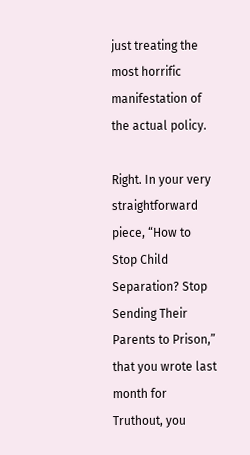just treating the most horrific manifestation of the actual policy.

Right. In your very straightforward piece, “How to Stop Child Separation? Stop Sending Their Parents to Prison,” that you wrote last month for Truthout, you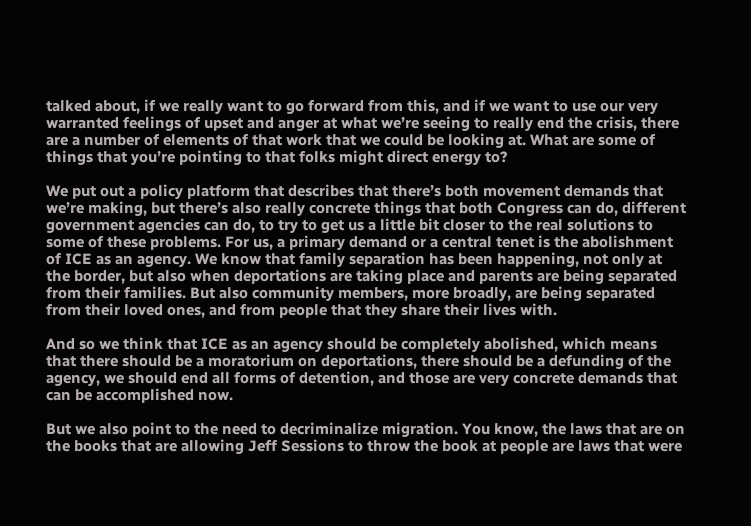talked about, if we really want to go forward from this, and if we want to use our very warranted feelings of upset and anger at what we’re seeing to really end the crisis, there are a number of elements of that work that we could be looking at. What are some of things that you’re pointing to that folks might direct energy to?

We put out a policy platform that describes that there’s both movement demands that we’re making, but there’s also really concrete things that both Congress can do, different government agencies can do, to try to get us a little bit closer to the real solutions to some of these problems. For us, a primary demand or a central tenet is the abolishment of ICE as an agency. We know that family separation has been happening, not only at the border, but also when deportations are taking place and parents are being separated from their families. But also community members, more broadly, are being separated from their loved ones, and from people that they share their lives with.

And so we think that ICE as an agency should be completely abolished, which means that there should be a moratorium on deportations, there should be a defunding of the agency, we should end all forms of detention, and those are very concrete demands that can be accomplished now.

But we also point to the need to decriminalize migration. You know, the laws that are on the books that are allowing Jeff Sessions to throw the book at people are laws that were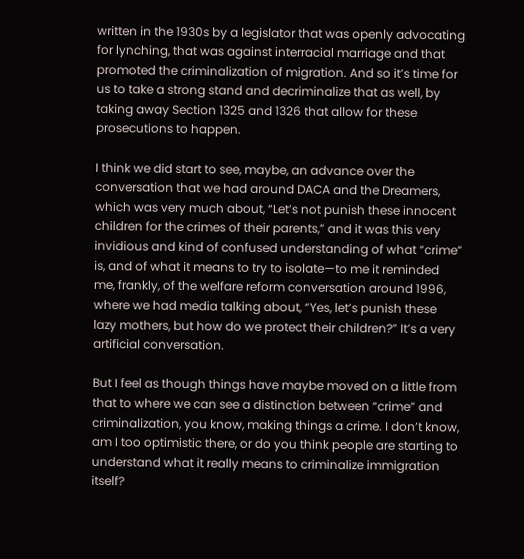written in the 1930s by a legislator that was openly advocating for lynching, that was against interracial marriage and that promoted the criminalization of migration. And so it’s time for us to take a strong stand and decriminalize that as well, by taking away Section 1325 and 1326 that allow for these prosecutions to happen.

I think we did start to see, maybe, an advance over the conversation that we had around DACA and the Dreamers, which was very much about, “Let’s not punish these innocent children for the crimes of their parents,” and it was this very invidious and kind of confused understanding of what “crime” is, and of what it means to try to isolate—to me it reminded me, frankly, of the welfare reform conversation around 1996, where we had media talking about, “Yes, let’s punish these lazy mothers, but how do we protect their children?” It’s a very artificial conversation.

But I feel as though things have maybe moved on a little from that to where we can see a distinction between “crime” and criminalization, you know, making things a crime. I don’t know, am I too optimistic there, or do you think people are starting to understand what it really means to criminalize immigration itself?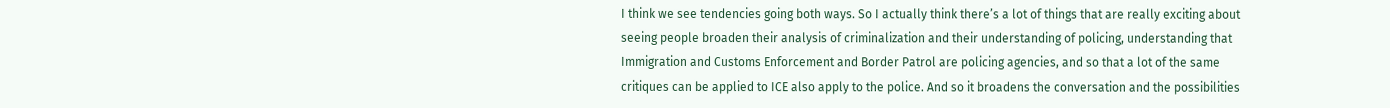I think we see tendencies going both ways. So I actually think there’s a lot of things that are really exciting about seeing people broaden their analysis of criminalization and their understanding of policing, understanding that Immigration and Customs Enforcement and Border Patrol are policing agencies, and so that a lot of the same critiques can be applied to ICE also apply to the police. And so it broadens the conversation and the possibilities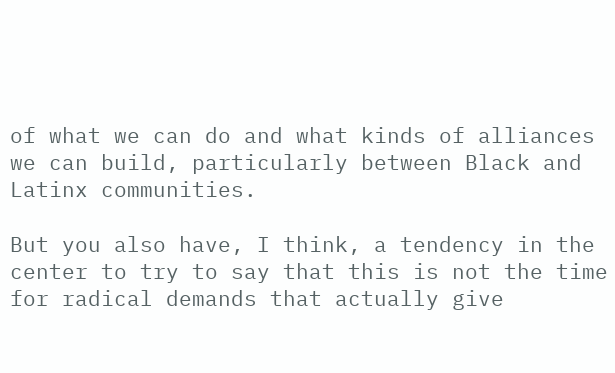of what we can do and what kinds of alliances we can build, particularly between Black and Latinx communities.

But you also have, I think, a tendency in the center to try to say that this is not the time for radical demands that actually give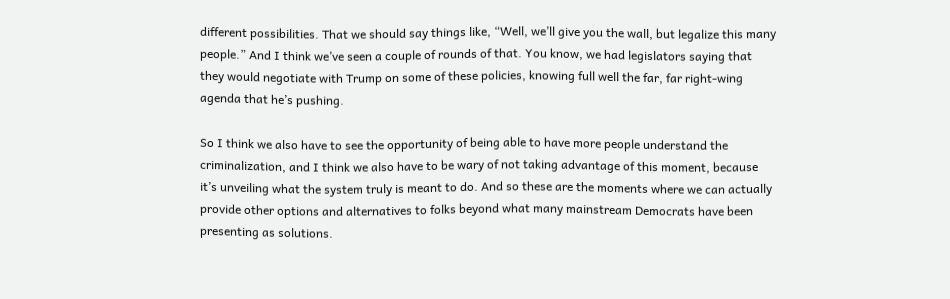different possibilities. That we should say things like, “Well, we’ll give you the wall, but legalize this many people.” And I think we’ve seen a couple of rounds of that. You know, we had legislators saying that they would negotiate with Trump on some of these policies, knowing full well the far, far right-wing agenda that he’s pushing.

So I think we also have to see the opportunity of being able to have more people understand the criminalization, and I think we also have to be wary of not taking advantage of this moment, because it’s unveiling what the system truly is meant to do. And so these are the moments where we can actually provide other options and alternatives to folks beyond what many mainstream Democrats have been presenting as solutions.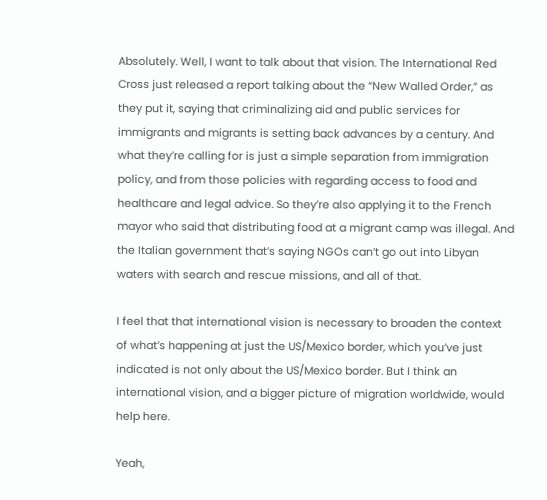Absolutely. Well, I want to talk about that vision. The International Red Cross just released a report talking about the “New Walled Order,” as they put it, saying that criminalizing aid and public services for immigrants and migrants is setting back advances by a century. And what they’re calling for is just a simple separation from immigration policy, and from those policies with regarding access to food and healthcare and legal advice. So they’re also applying it to the French mayor who said that distributing food at a migrant camp was illegal. And the Italian government that’s saying NGOs can’t go out into Libyan waters with search and rescue missions, and all of that.

I feel that that international vision is necessary to broaden the context of what’s happening at just the US/Mexico border, which you’ve just indicated is not only about the US/Mexico border. But I think an international vision, and a bigger picture of migration worldwide, would help here.

Yeah,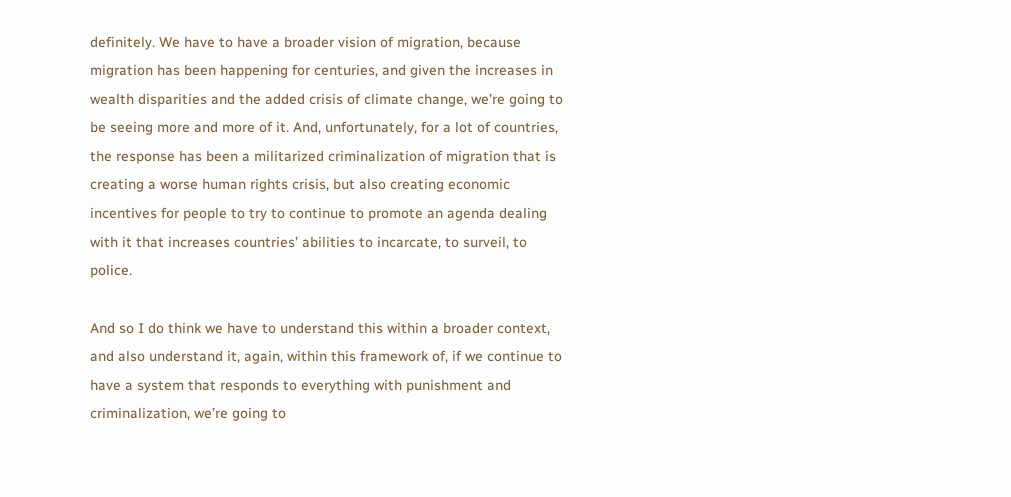definitely. We have to have a broader vision of migration, because migration has been happening for centuries, and given the increases in wealth disparities and the added crisis of climate change, we’re going to be seeing more and more of it. And, unfortunately, for a lot of countries, the response has been a militarized criminalization of migration that is creating a worse human rights crisis, but also creating economic incentives for people to try to continue to promote an agenda dealing with it that increases countries’ abilities to incarcate, to surveil, to police.

And so I do think we have to understand this within a broader context, and also understand it, again, within this framework of, if we continue to have a system that responds to everything with punishment and criminalization, we’re going to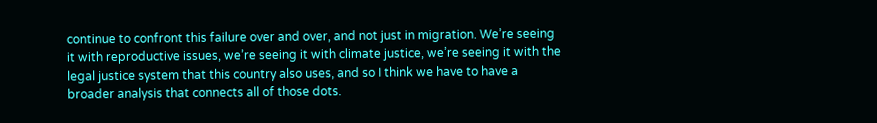continue to confront this failure over and over, and not just in migration. We’re seeing it with reproductive issues, we’re seeing it with climate justice, we’re seeing it with the legal justice system that this country also uses, and so I think we have to have a broader analysis that connects all of those dots.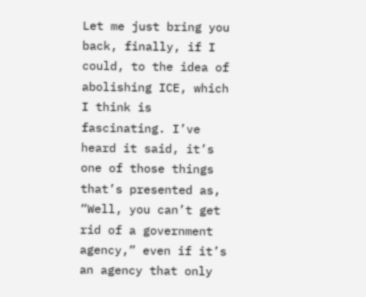Let me just bring you back, finally, if I could, to the idea of abolishing ICE, which I think is fascinating. I’ve heard it said, it’s one of those things that’s presented as, “Well, you can’t get rid of a government agency,” even if it’s an agency that only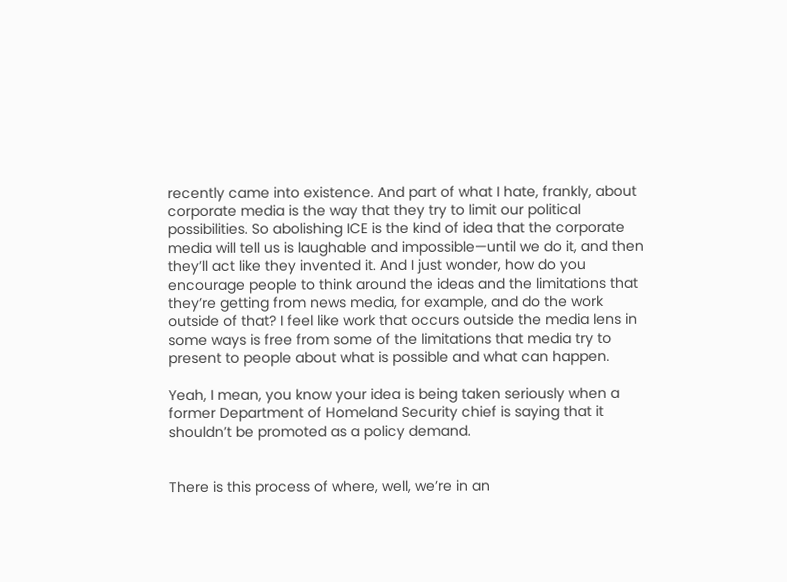recently came into existence. And part of what I hate, frankly, about corporate media is the way that they try to limit our political possibilities. So abolishing ICE is the kind of idea that the corporate media will tell us is laughable and impossible—until we do it, and then they’ll act like they invented it. And I just wonder, how do you encourage people to think around the ideas and the limitations that they’re getting from news media, for example, and do the work outside of that? I feel like work that occurs outside the media lens in some ways is free from some of the limitations that media try to present to people about what is possible and what can happen.

Yeah, I mean, you know your idea is being taken seriously when a former Department of Homeland Security chief is saying that it shouldn’t be promoted as a policy demand.


There is this process of where, well, we’re in an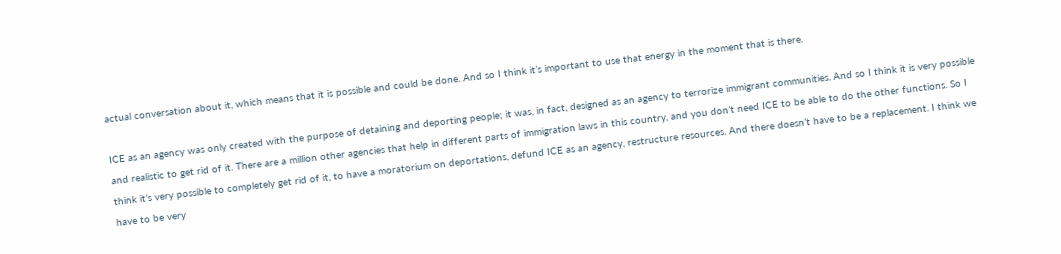actual conversation about it, which means that it is possible and could be done. And so I think it’s important to use that energy in the moment that is there.

ICE as an agency was only created with the purpose of detaining and deporting people; it was, in fact, designed as an agency to terrorize immigrant communities. And so I think it is very possible and realistic to get rid of it. There are a million other agencies that help in different parts of immigration laws in this country, and you don’t need ICE to be able to do the other functions. So I think it’s very possible to completely get rid of it, to have a moratorium on deportations, defund ICE as an agency, restructure resources. And there doesn’t have to be a replacement. I think we have to be very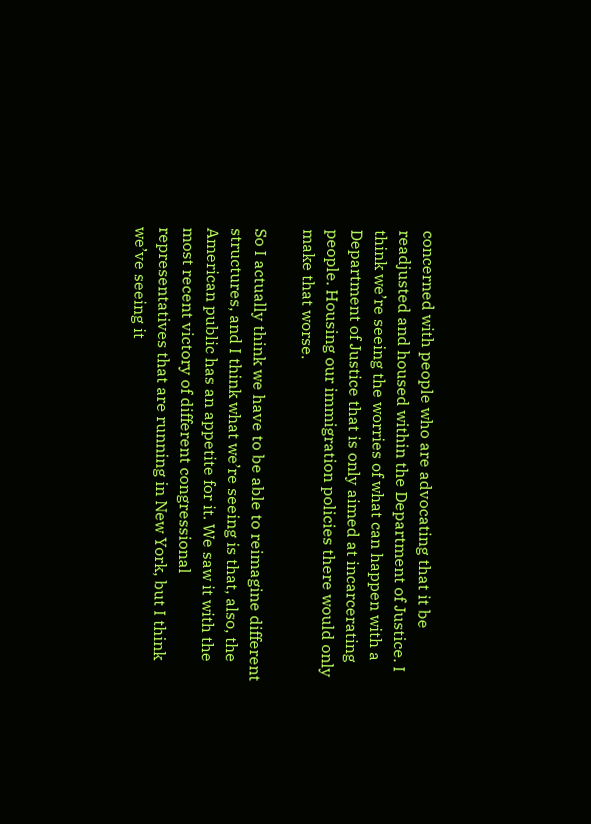concerned with people who are advocating that it be readjusted and housed within the Department of Justice. I think we’re seeing the worries of what can happen with a Department of Justice that is only aimed at incarcerating people. Housing our immigration policies there would only make that worse.

So I actually think we have to be able to reimagine different structures, and I think what we’re seeing is that, also, the American public has an appetite for it. We saw it with the most recent victory of different congressional representatives that are running in New York, but I think we’ve seeing it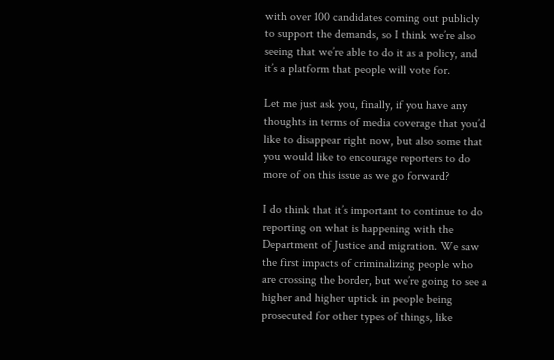with over 100 candidates coming out publicly to support the demands, so I think we’re also seeing that we’re able to do it as a policy, and it’s a platform that people will vote for.

Let me just ask you, finally, if you have any thoughts in terms of media coverage that you’d like to disappear right now, but also some that you would like to encourage reporters to do more of on this issue as we go forward?

I do think that it’s important to continue to do reporting on what is happening with the Department of Justice and migration. We saw the first impacts of criminalizing people who are crossing the border, but we’re going to see a higher and higher uptick in people being prosecuted for other types of things, like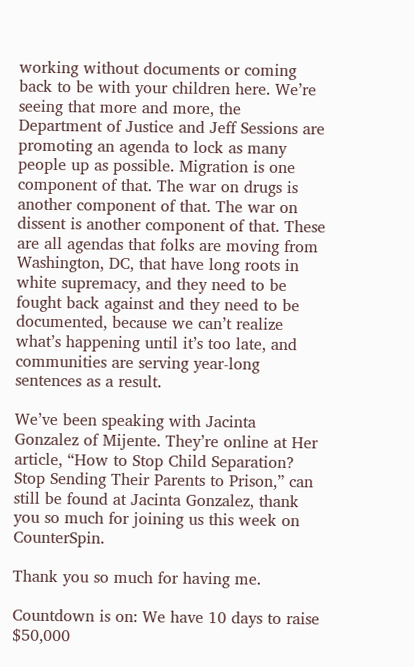working without documents or coming back to be with your children here. We’re seeing that more and more, the Department of Justice and Jeff Sessions are promoting an agenda to lock as many people up as possible. Migration is one component of that. The war on drugs is another component of that. The war on dissent is another component of that. These are all agendas that folks are moving from Washington, DC, that have long roots in white supremacy, and they need to be fought back against and they need to be documented, because we can’t realize what’s happening until it’s too late, and communities are serving year-long sentences as a result.

We’ve been speaking with Jacinta Gonzalez of Mijente. They’re online at Her article, “How to Stop Child Separation? Stop Sending Their Parents to Prison,” can still be found at Jacinta Gonzalez, thank you so much for joining us this week on CounterSpin.

Thank you so much for having me.

Countdown is on: We have 10 days to raise $50,000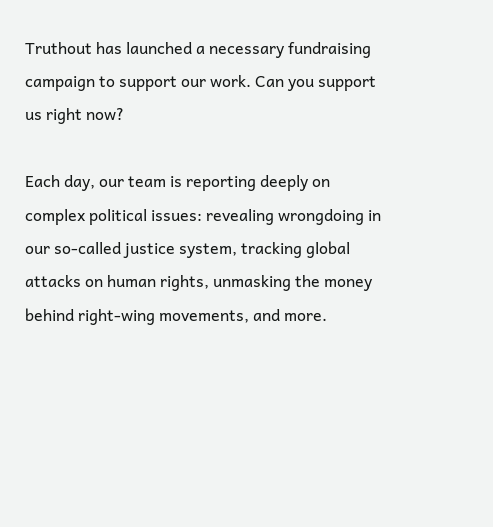Truthout has launched a necessary fundraising campaign to support our work. Can you support us right now?

Each day, our team is reporting deeply on complex political issues: revealing wrongdoing in our so-called justice system, tracking global attacks on human rights, unmasking the money behind right-wing movements, and more.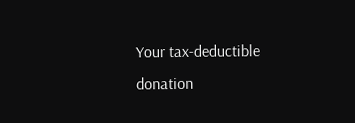Your tax-deductible donation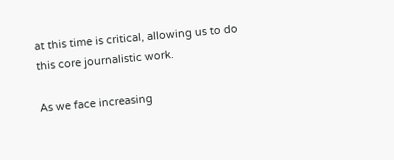at this time is critical, allowing us to do this core journalistic work.

As we face increasing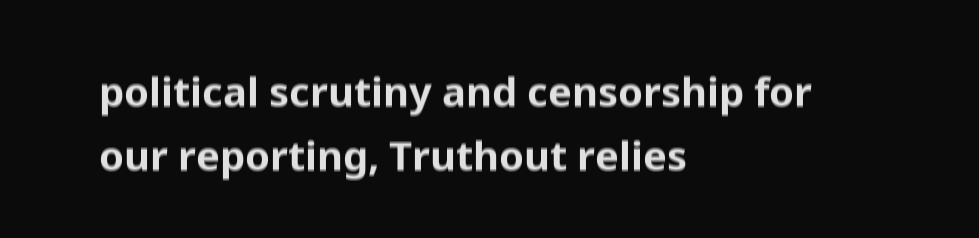political scrutiny and censorship for our reporting, Truthout relies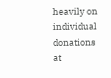heavily on individual donations at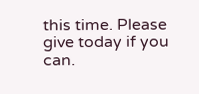this time. Please give today if you can.